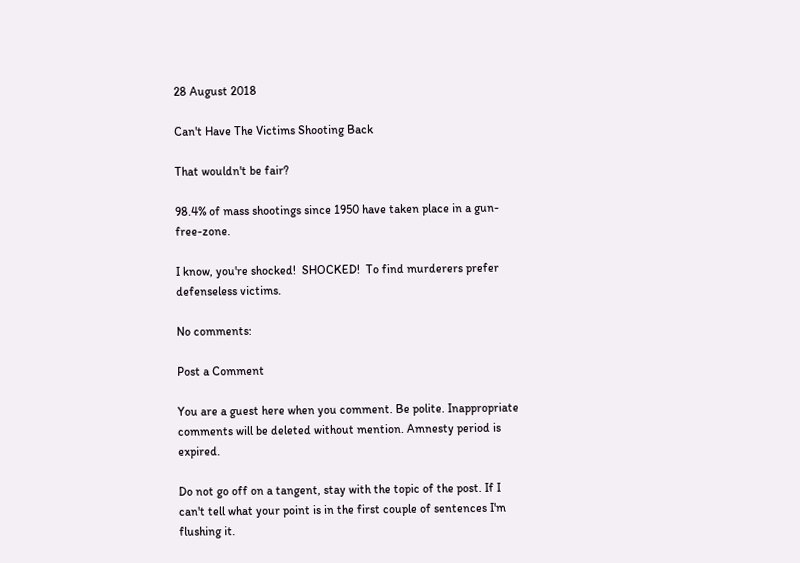28 August 2018

Can't Have The Victims Shooting Back

That wouldn't be fair?

98.4% of mass shootings since 1950 have taken place in a gun-free-zone.

I know, you're shocked!  SHOCKED!  To find murderers prefer defenseless victims.

No comments:

Post a Comment

You are a guest here when you comment. Be polite. Inappropriate comments will be deleted without mention. Amnesty period is expired.

Do not go off on a tangent, stay with the topic of the post. If I can't tell what your point is in the first couple of sentences I'm flushing it.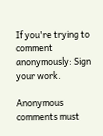If you're trying to comment anonymously: Sign your work.

Anonymous comments must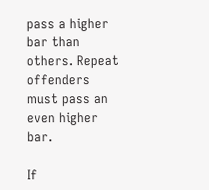pass a higher bar than others. Repeat offenders must pass an even higher bar.

If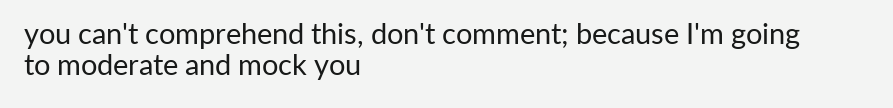you can't comprehend this, don't comment; because I'm going to moderate and mock you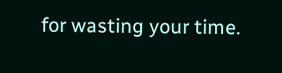for wasting your time.